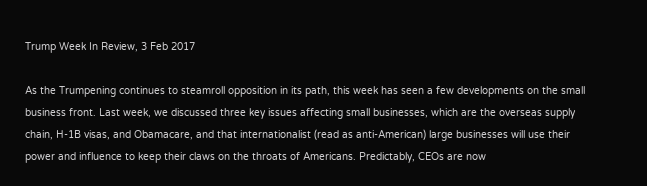Trump Week In Review, 3 Feb 2017

As the Trumpening continues to steamroll opposition in its path, this week has seen a few developments on the small business front. Last week, we discussed three key issues affecting small businesses, which are the overseas supply chain, H-1B visas, and Obamacare, and that internationalist (read as anti-American) large businesses will use their power and influence to keep their claws on the throats of Americans. Predictably, CEOs are now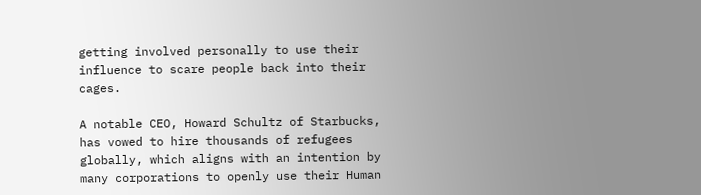getting involved personally to use their influence to scare people back into their cages.

A notable CEO, Howard Schultz of Starbucks, has vowed to hire thousands of refugees globally, which aligns with an intention by many corporations to openly use their Human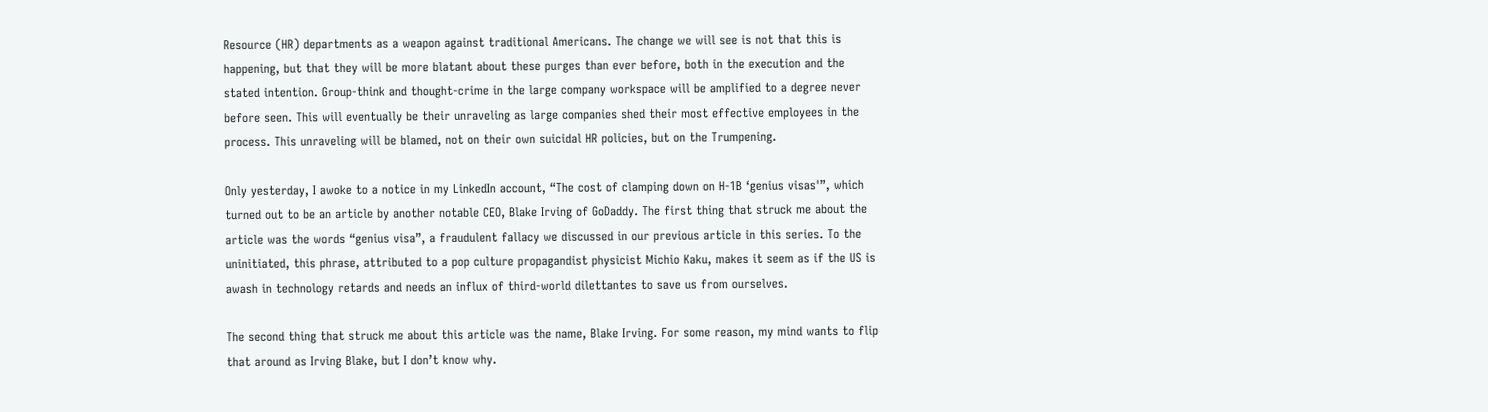Resource (HR) departments as a weapon against traditional Americans. The change we will see is not that this is happening, but that they will be more blatant about these purges than ever before, both in the execution and the stated intention. Group-think and thought-crime in the large company workspace will be amplified to a degree never before seen. This will eventually be their unraveling as large companies shed their most effective employees in the process. This unraveling will be blamed, not on their own suicidal HR policies, but on the Trumpening.

Only yesterday, I awoke to a notice in my LinkedIn account, “The cost of clamping down on H-1B ‘genius visas'”, which turned out to be an article by another notable CEO, Blake Irving of GoDaddy. The first thing that struck me about the article was the words “genius visa”, a fraudulent fallacy we discussed in our previous article in this series. To the uninitiated, this phrase, attributed to a pop culture propagandist physicist Michio Kaku, makes it seem as if the US is awash in technology retards and needs an influx of third-world dilettantes to save us from ourselves.

The second thing that struck me about this article was the name, Blake Irving. For some reason, my mind wants to flip that around as Irving Blake, but I don’t know why.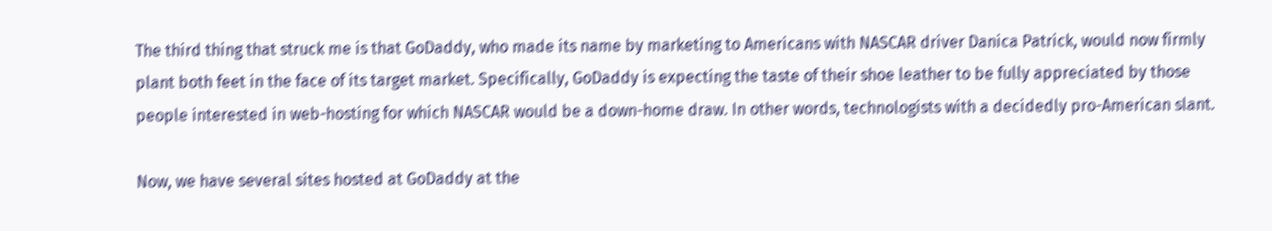The third thing that struck me is that GoDaddy, who made its name by marketing to Americans with NASCAR driver Danica Patrick, would now firmly plant both feet in the face of its target market. Specifically, GoDaddy is expecting the taste of their shoe leather to be fully appreciated by those people interested in web-hosting for which NASCAR would be a down-home draw. In other words, technologists with a decidedly pro-American slant.

Now, we have several sites hosted at GoDaddy at the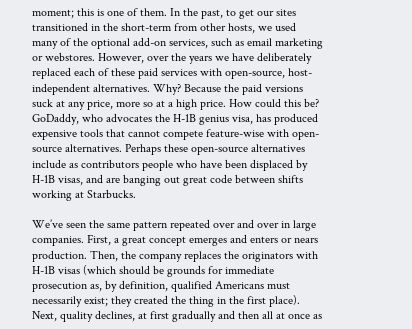moment; this is one of them. In the past, to get our sites transitioned in the short-term from other hosts, we used many of the optional add-on services, such as email marketing or webstores. However, over the years we have deliberately replaced each of these paid services with open-source, host-independent alternatives. Why? Because the paid versions suck at any price, more so at a high price. How could this be? GoDaddy, who advocates the H-1B genius visa, has produced expensive tools that cannot compete feature-wise with open-source alternatives. Perhaps these open-source alternatives include as contributors people who have been displaced by H-1B visas, and are banging out great code between shifts working at Starbucks.

We’ve seen the same pattern repeated over and over in large companies. First, a great concept emerges and enters or nears production. Then, the company replaces the originators with H-1B visas (which should be grounds for immediate prosecution as, by definition, qualified Americans must necessarily exist; they created the thing in the first place). Next, quality declines, at first gradually and then all at once as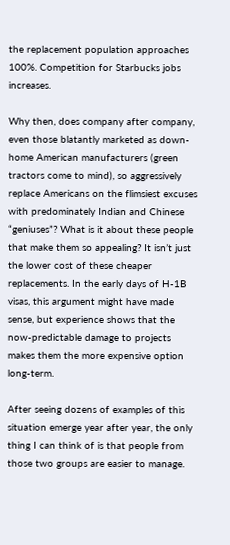the replacement population approaches 100%. Competition for Starbucks jobs increases.

Why then, does company after company, even those blatantly marketed as down-home American manufacturers (green tractors come to mind), so aggressively replace Americans on the flimsiest excuses with predominately Indian and Chinese “geniuses”? What is it about these people that make them so appealing? It isn’t just the lower cost of these cheaper replacements. In the early days of H-1B visas, this argument might have made sense, but experience shows that the now-predictable damage to projects makes them the more expensive option long-term.

After seeing dozens of examples of this situation emerge year after year, the only thing I can think of is that people from those two groups are easier to manage.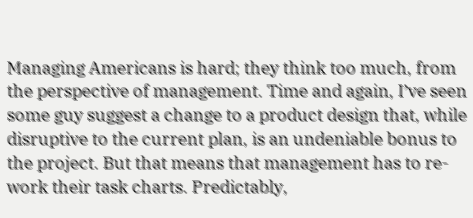Managing Americans is hard; they think too much, from the perspective of management. Time and again, I’ve seen some guy suggest a change to a product design that, while disruptive to the current plan, is an undeniable bonus to the project. But that means that management has to re-work their task charts. Predictably,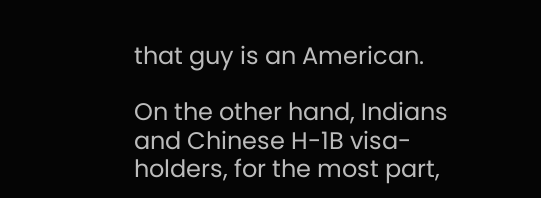that guy is an American.

On the other hand, Indians and Chinese H-1B visa-holders, for the most part,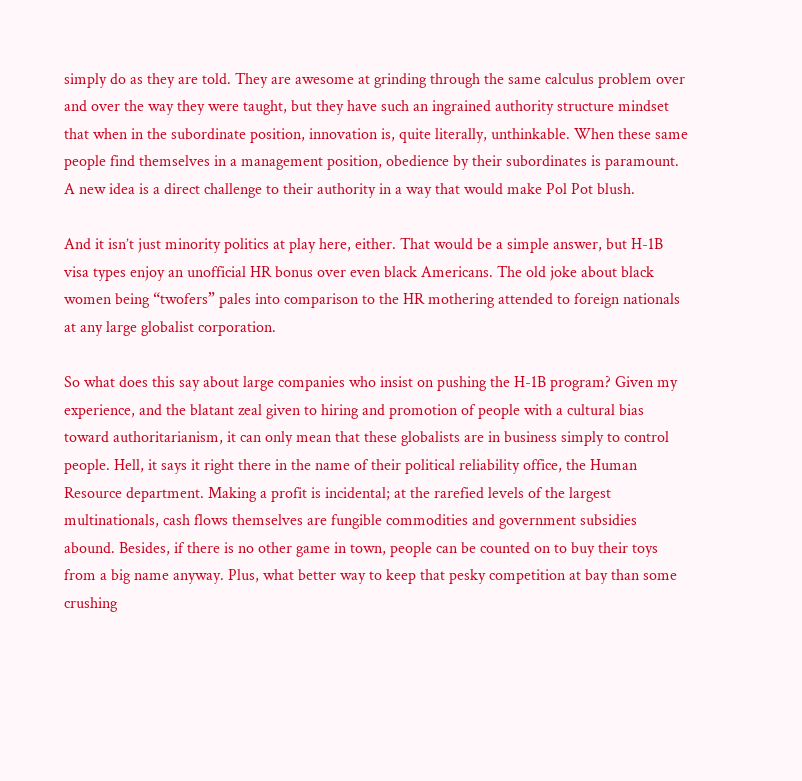simply do as they are told. They are awesome at grinding through the same calculus problem over and over the way they were taught, but they have such an ingrained authority structure mindset that when in the subordinate position, innovation is, quite literally, unthinkable. When these same people find themselves in a management position, obedience by their subordinates is paramount. A new idea is a direct challenge to their authority in a way that would make Pol Pot blush.

And it isn’t just minority politics at play here, either. That would be a simple answer, but H-1B visa types enjoy an unofficial HR bonus over even black Americans. The old joke about black women being “twofers” pales into comparison to the HR mothering attended to foreign nationals at any large globalist corporation.

So what does this say about large companies who insist on pushing the H-1B program? Given my experience, and the blatant zeal given to hiring and promotion of people with a cultural bias toward authoritarianism, it can only mean that these globalists are in business simply to control people. Hell, it says it right there in the name of their political reliability office, the Human Resource department. Making a profit is incidental; at the rarefied levels of the largest multinationals, cash flows themselves are fungible commodities and government subsidies abound. Besides, if there is no other game in town, people can be counted on to buy their toys from a big name anyway. Plus, what better way to keep that pesky competition at bay than some crushing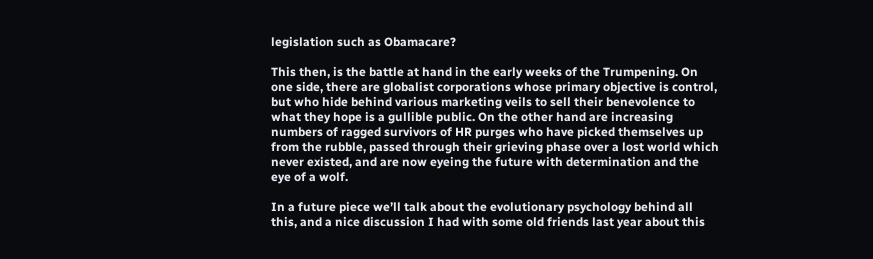legislation such as Obamacare?

This then, is the battle at hand in the early weeks of the Trumpening. On one side, there are globalist corporations whose primary objective is control, but who hide behind various marketing veils to sell their benevolence to what they hope is a gullible public. On the other hand are increasing numbers of ragged survivors of HR purges who have picked themselves up from the rubble, passed through their grieving phase over a lost world which never existed, and are now eyeing the future with determination and the eye of a wolf.

In a future piece we’ll talk about the evolutionary psychology behind all this, and a nice discussion I had with some old friends last year about this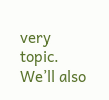very topic. We’ll also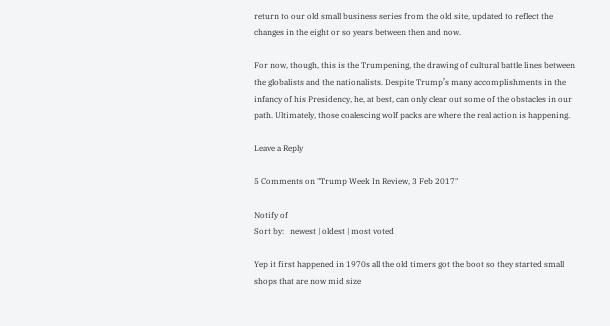return to our old small business series from the old site, updated to reflect the changes in the eight or so years between then and now.

For now, though, this is the Trumpening, the drawing of cultural battle lines between the globalists and the nationalists. Despite Trump’s many accomplishments in the infancy of his Presidency, he, at best, can only clear out some of the obstacles in our path. Ultimately, those coalescing wolf packs are where the real action is happening.

Leave a Reply

5 Comments on "Trump Week In Review, 3 Feb 2017"

Notify of
Sort by:   newest | oldest | most voted

Yep it first happened in 1970s all the old timers got the boot so they started small shops that are now mid size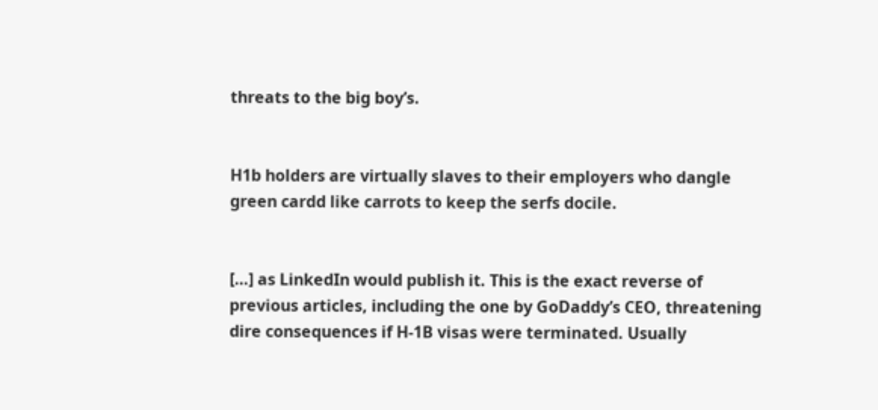threats to the big boy’s.


H1b holders are virtually slaves to their employers who dangle green cardd like carrots to keep the serfs docile.


[…] as LinkedIn would publish it. This is the exact reverse of previous articles, including the one by GoDaddy’s CEO, threatening dire consequences if H-1B visas were terminated. Usually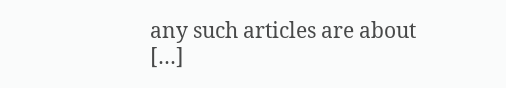any such articles are about […]